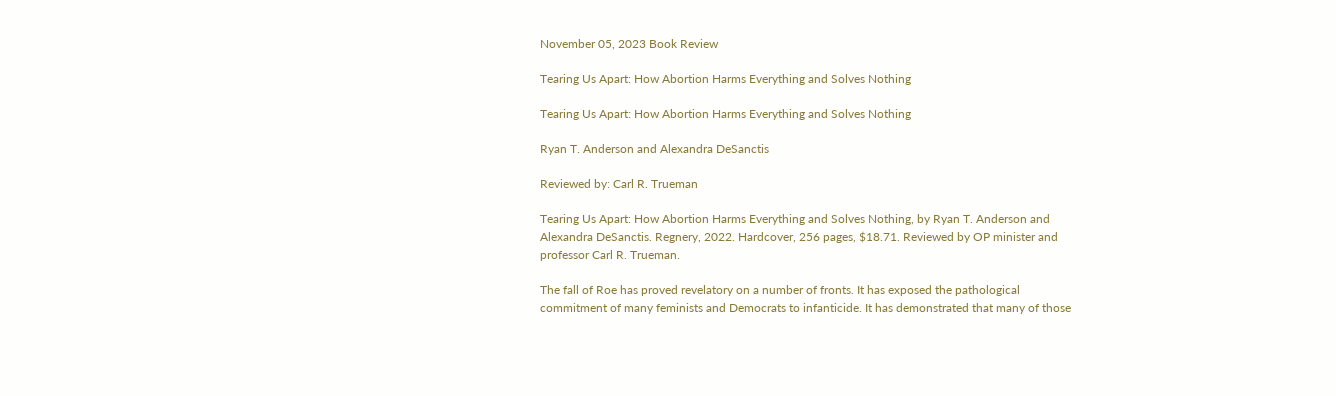November 05, 2023 Book Review

Tearing Us Apart: How Abortion Harms Everything and Solves Nothing

Tearing Us Apart: How Abortion Harms Everything and Solves Nothing

Ryan T. Anderson and Alexandra DeSanctis

Reviewed by: Carl R. Trueman

Tearing Us Apart: How Abortion Harms Everything and Solves Nothing, by Ryan T. Anderson and Alexandra DeSanctis. Regnery, 2022. Hardcover, 256 pages, $18.71. Reviewed by OP minister and professor Carl R. Trueman.

The fall of Roe has proved revelatory on a number of fronts. It has exposed the pathological commitment of many feminists and Democrats to infanticide. It has demonstrated that many of those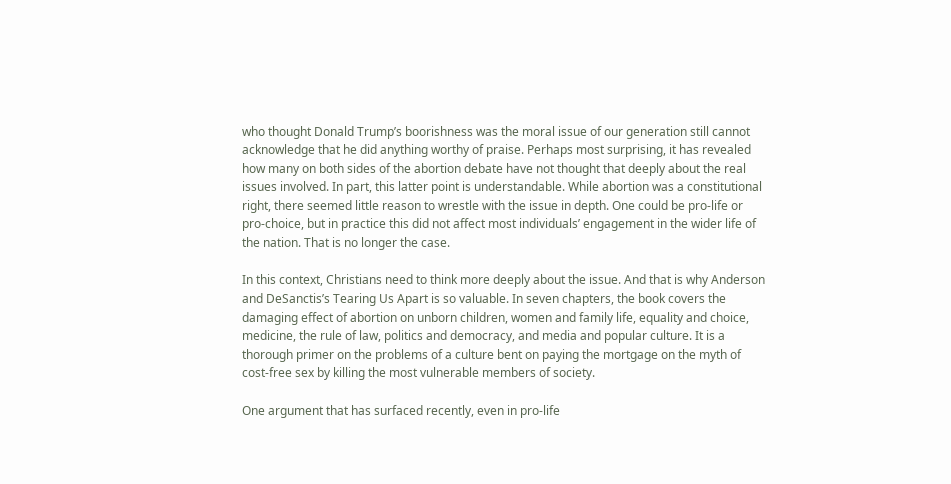who thought Donald Trump’s boorishness was the moral issue of our generation still cannot acknowledge that he did anything worthy of praise. Perhaps most surprising, it has revealed how many on both sides of the abortion debate have not thought that deeply about the real issues involved. In part, this latter point is understandable. While abortion was a constitutional right, there seemed little reason to wrestle with the issue in depth. One could be pro-life or pro-choice, but in practice this did not affect most individuals’ engagement in the wider life of the nation. That is no longer the case.

In this context, Christians need to think more deeply about the issue. And that is why Anderson and DeSanctis’s Tearing Us Apart is so valuable. In seven chapters, the book covers the damaging effect of abortion on unborn children, women and family life, equality and choice, medicine, the rule of law, politics and democracy, and media and popular culture. It is a thorough primer on the problems of a culture bent on paying the mortgage on the myth of cost-free sex by killing the most vulnerable members of society.

One argument that has surfaced recently, even in pro-life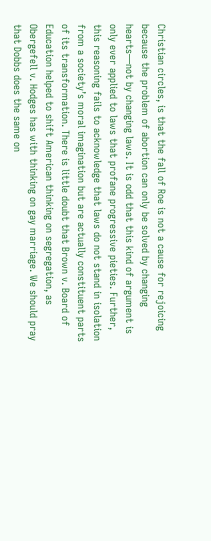Christian circles, is that the fall of Roe is not a cause for rejoicing because the problem of abortion can only be solved by changing hearts—not by changing laws. It is odd that this kind of argument is only ever applied to laws that profane progressive pieties. Further, this reasoning fails to acknowledge that laws do not stand in isolation from a society’s moral imagination but are actually constituent parts of its transformation. There is little doubt that Brown v. Board of Education helped to shift American thinking on segregation, as Obergefell v. Hodges has with thinking on gay marriage. We should pray that Dobbs does the same on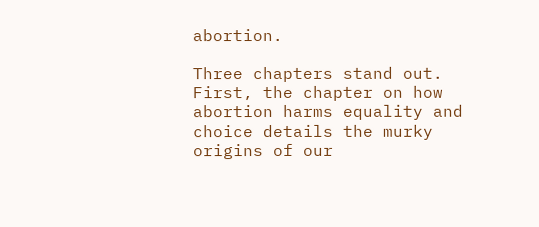abortion.

Three chapters stand out. First, the chapter on how abortion harms equality and choice details the murky origins of our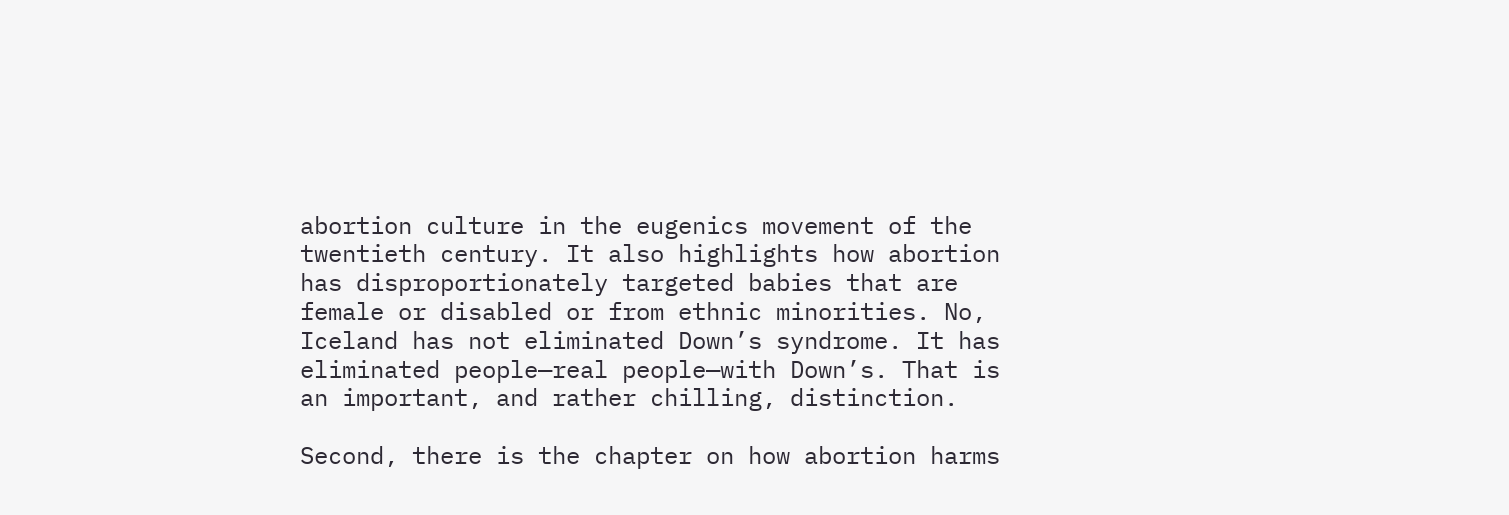abortion culture in the eugenics movement of the twentieth century. It also highlights how abortion has disproportionately targeted babies that are female or disabled or from ethnic minorities. No, Iceland has not eliminated Down’s syndrome. It has eliminated people—real people—with Down’s. That is an important, and rather chilling, distinction.

Second, there is the chapter on how abortion harms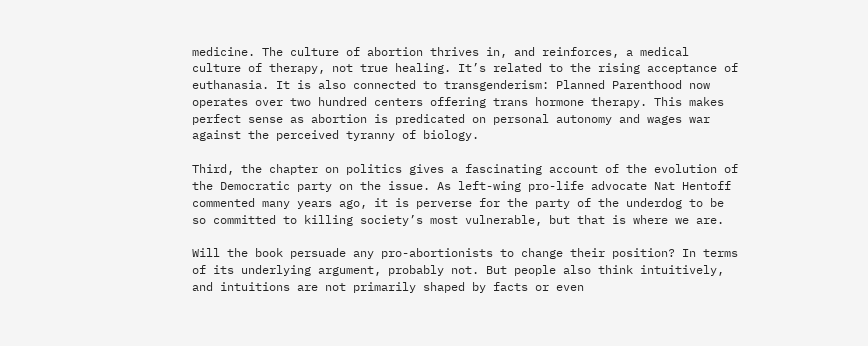medicine. The culture of abortion thrives in, and reinforces, a medical culture of therapy, not true healing. It’s related to the rising acceptance of euthanasia. It is also connected to transgenderism: Planned Parenthood now operates over two hundred centers offering trans hormone therapy. This makes perfect sense as abortion is predicated on personal autonomy and wages war against the perceived tyranny of biology.

Third, the chapter on politics gives a fascinating account of the evolution of the Democratic party on the issue. As left-wing pro-life advocate Nat Hentoff commented many years ago, it is perverse for the party of the underdog to be so committed to killing society’s most vulnerable, but that is where we are.

Will the book persuade any pro-abortionists to change their position? In terms of its underlying argument, probably not. But people also think intuitively, and intuitions are not primarily shaped by facts or even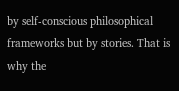by self-conscious philosophical frameworks but by stories. That is why the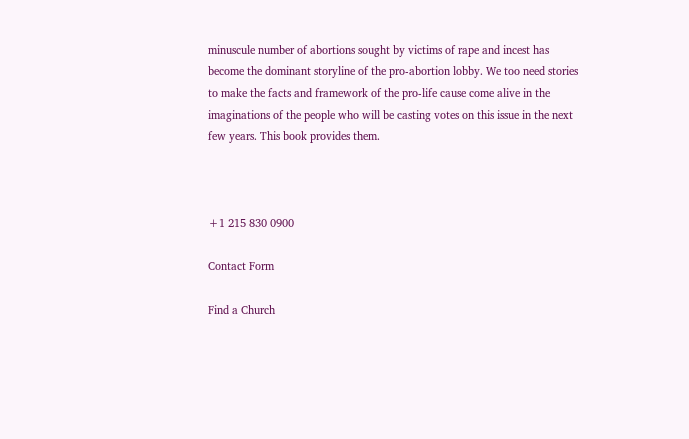minuscule number of abortions sought by victims of rape and incest has become the dominant storyline of the pro-abortion lobby. We too need stories to make the facts and framework of the pro-life cause come alive in the imaginations of the people who will be casting votes on this issue in the next few years. This book provides them.



+1 215 830 0900

Contact Form

Find a Church